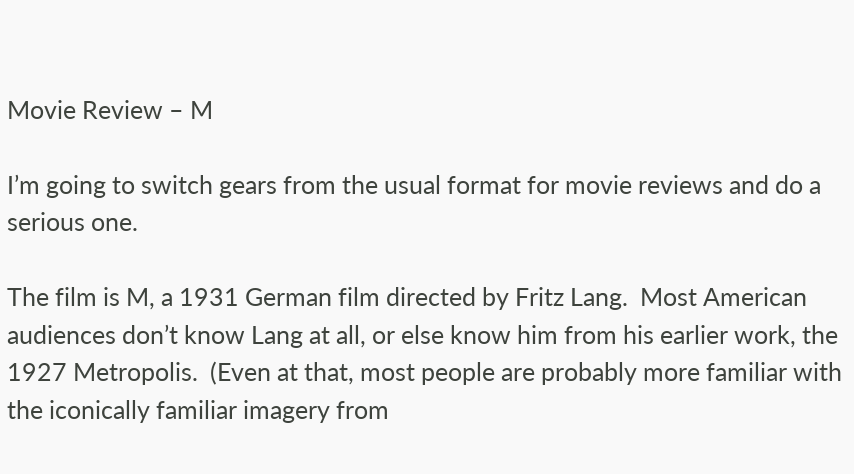Movie Review – M

I’m going to switch gears from the usual format for movie reviews and do a serious one.

The film is M, a 1931 German film directed by Fritz Lang.  Most American audiences don’t know Lang at all, or else know him from his earlier work, the 1927 Metropolis.  (Even at that, most people are probably more familiar with the iconically familiar imagery from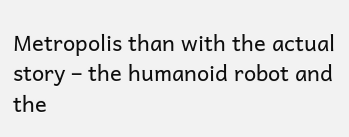Metropolis than with the actual story – the humanoid robot and the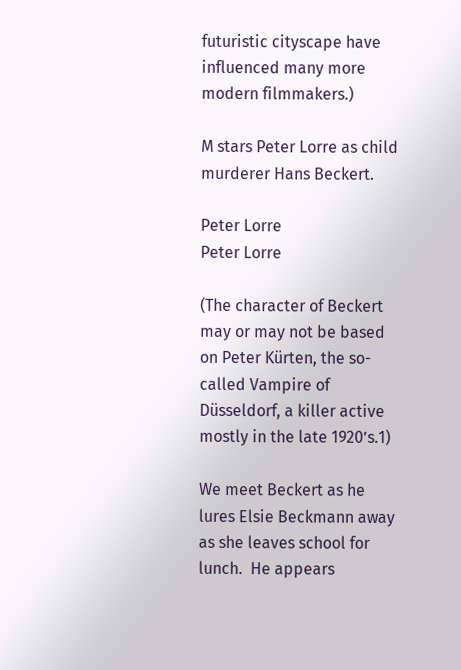futuristic cityscape have influenced many more modern filmmakers.)

M stars Peter Lorre as child murderer Hans Beckert.

Peter Lorre
Peter Lorre

(The character of Beckert may or may not be based on Peter Kürten, the so-called Vampire of Düsseldorf, a killer active mostly in the late 1920’s.1)

We meet Beckert as he lures Elsie Beckmann away as she leaves school for lunch.  He appears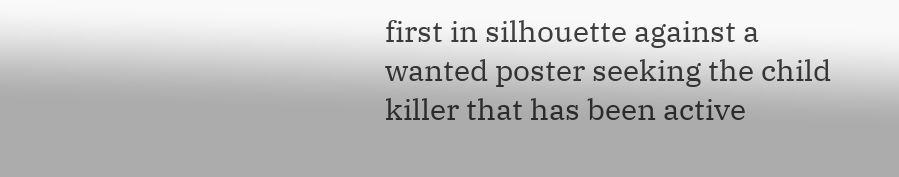first in silhouette against a wanted poster seeking the child killer that has been active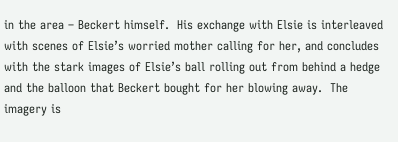in the area – Beckert himself.  His exchange with Elsie is interleaved with scenes of Elsie’s worried mother calling for her, and concludes with the stark images of Elsie’s ball rolling out from behind a hedge and the balloon that Beckert bought for her blowing away.  The imagery is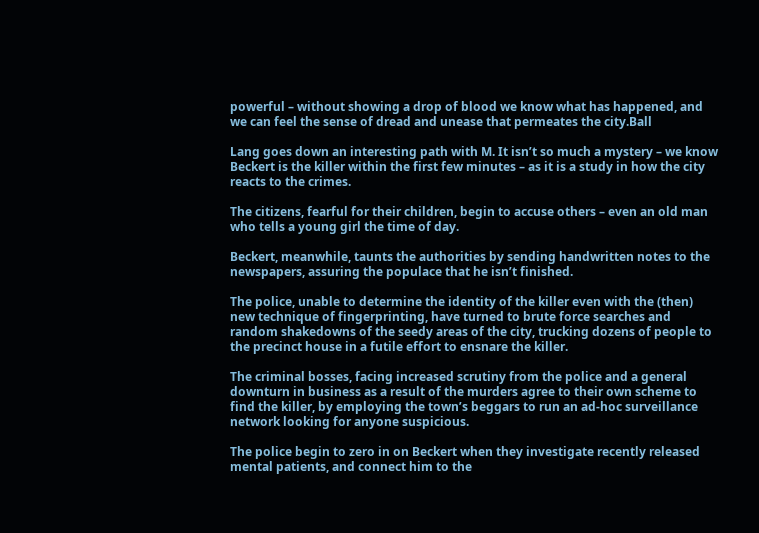powerful – without showing a drop of blood we know what has happened, and we can feel the sense of dread and unease that permeates the city.Ball

Lang goes down an interesting path with M. It isn’t so much a mystery – we know Beckert is the killer within the first few minutes – as it is a study in how the city reacts to the crimes.

The citizens, fearful for their children, begin to accuse others – even an old man who tells a young girl the time of day.

Beckert, meanwhile, taunts the authorities by sending handwritten notes to the newspapers, assuring the populace that he isn’t finished.

The police, unable to determine the identity of the killer even with the (then) new technique of fingerprinting, have turned to brute force searches and random shakedowns of the seedy areas of the city, trucking dozens of people to the precinct house in a futile effort to ensnare the killer.

The criminal bosses, facing increased scrutiny from the police and a general downturn in business as a result of the murders agree to their own scheme to find the killer, by employing the town’s beggars to run an ad-hoc surveillance network looking for anyone suspicious.

The police begin to zero in on Beckert when they investigate recently released mental patients, and connect him to the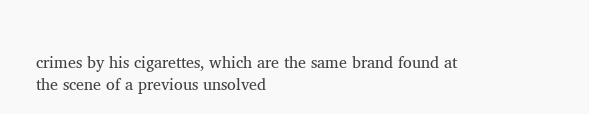crimes by his cigarettes, which are the same brand found at the scene of a previous unsolved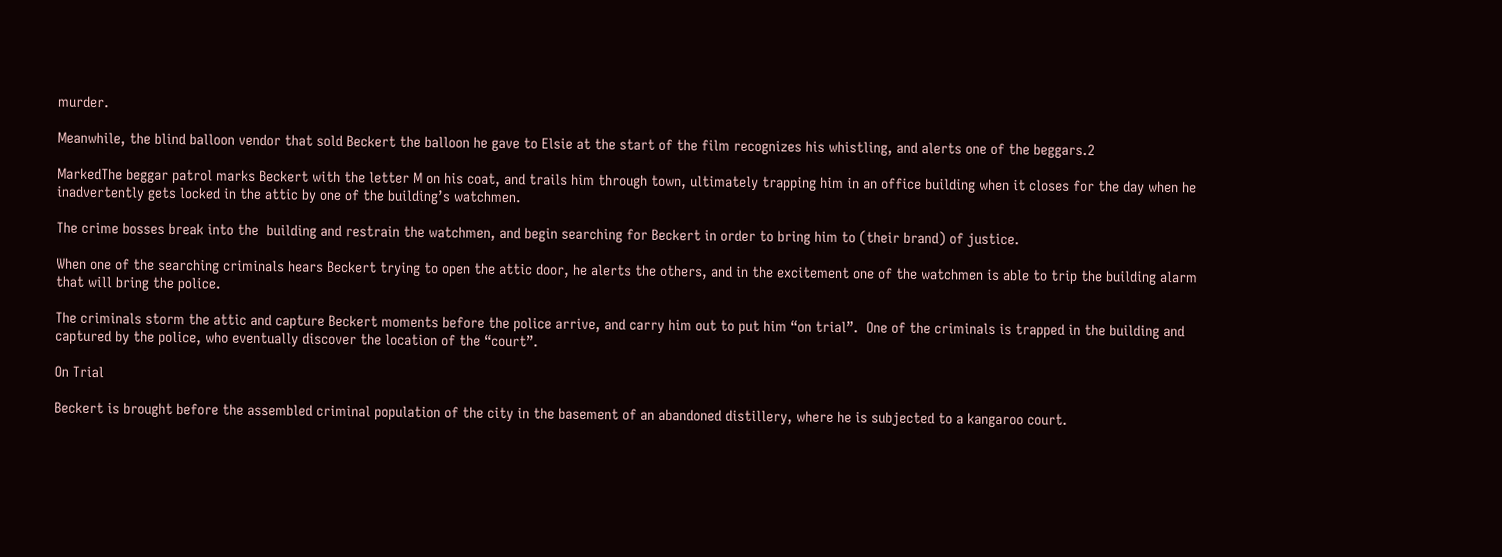murder.

Meanwhile, the blind balloon vendor that sold Beckert the balloon he gave to Elsie at the start of the film recognizes his whistling, and alerts one of the beggars.2

MarkedThe beggar patrol marks Beckert with the letter M on his coat, and trails him through town, ultimately trapping him in an office building when it closes for the day when he inadvertently gets locked in the attic by one of the building’s watchmen.

The crime bosses break into the  building and restrain the watchmen, and begin searching for Beckert in order to bring him to (their brand) of justice.

When one of the searching criminals hears Beckert trying to open the attic door, he alerts the others, and in the excitement one of the watchmen is able to trip the building alarm that will bring the police.

The criminals storm the attic and capture Beckert moments before the police arrive, and carry him out to put him “on trial”.  One of the criminals is trapped in the building and captured by the police, who eventually discover the location of the “court”.

On Trial

Beckert is brought before the assembled criminal population of the city in the basement of an abandoned distillery, where he is subjected to a kangaroo court.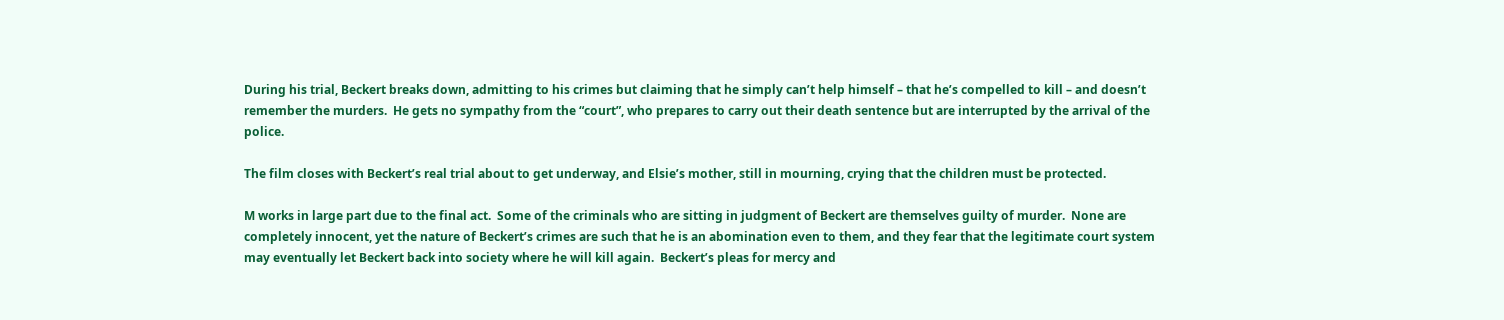During his trial, Beckert breaks down, admitting to his crimes but claiming that he simply can’t help himself – that he’s compelled to kill – and doesn’t remember the murders.  He gets no sympathy from the “court”, who prepares to carry out their death sentence but are interrupted by the arrival of the police.

The film closes with Beckert’s real trial about to get underway, and Elsie’s mother, still in mourning, crying that the children must be protected.

M works in large part due to the final act.  Some of the criminals who are sitting in judgment of Beckert are themselves guilty of murder.  None are completely innocent, yet the nature of Beckert’s crimes are such that he is an abomination even to them, and they fear that the legitimate court system may eventually let Beckert back into society where he will kill again.  Beckert’s pleas for mercy and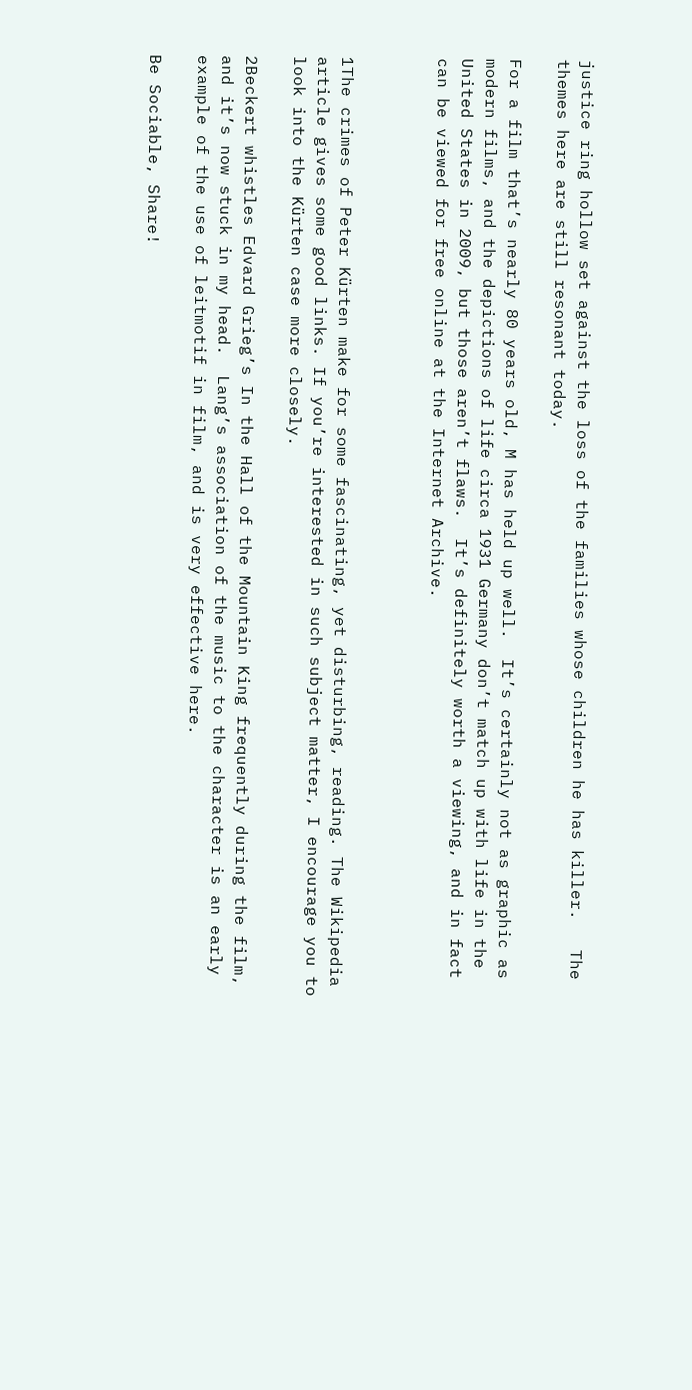justice ring hollow set against the loss of the families whose children he has killer.   The themes here are still resonant today.

For a film that’s nearly 80 years old, M has held up well.  It’s certainly not as graphic as modern films, and the depictions of life circa 1931 Germany don’t match up with life in the United States in 2009, but those aren’t flaws.  It’s definitely worth a viewing, and in fact can be viewed for free online at the Internet Archive.



1The crimes of Peter Kürten make for some fascinating, yet disturbing, reading. The Wikipedia article gives some good links. If you’re interested in such subject matter, I encourage you to look into the Kürten case more closely.

2Beckert whistles Edvard Grieg’s In the Hall of the Mountain King frequently during the film, and it’s now stuck in my head.  Lang’s association of the music to the character is an early example of the use of leitmotif in film, and is very effective here.

Be Sociable, Share!